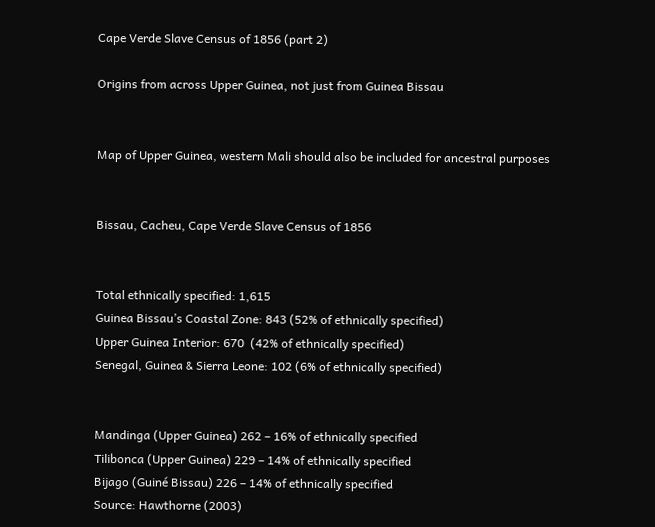Cape Verde Slave Census of 1856 (part 2)

Origins from across Upper Guinea, not just from Guinea Bissau


Map of Upper Guinea, western Mali should also be included for ancestral purposes


Bissau, Cacheu, Cape Verde Slave Census of 1856


Total ethnically specified: 1,615
Guinea Bissau’s Coastal Zone: 843 (52% of ethnically specified)
Upper Guinea Interior: 670  (42% of ethnically specified)
Senegal, Guinea & Sierra Leone: 102 (6% of ethnically specified)


Mandinga (Upper Guinea) 262 – 16% of ethnically specified
Tilibonca (Upper Guinea) 229 – 14% of ethnically specified
Bijago (Guiné Bissau) 226 – 14% of ethnically specified
Source: Hawthorne (2003)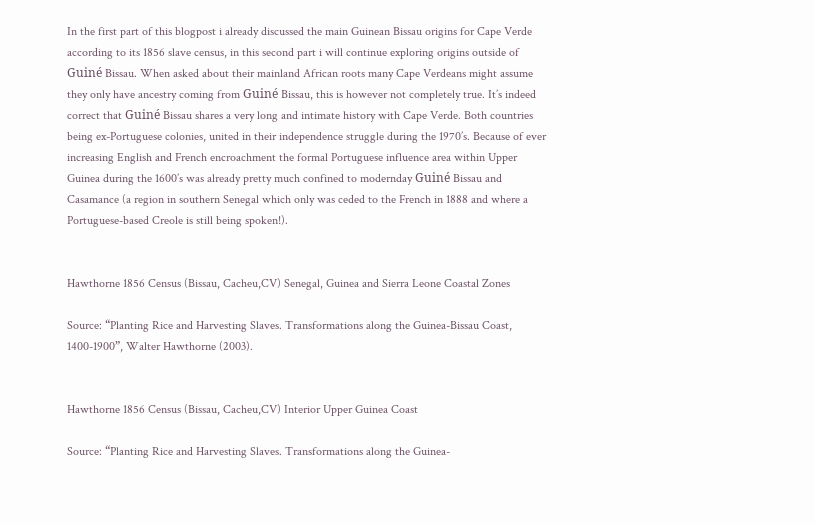In the first part of this blogpost i already discussed the main Guinean Bissau origins for Cape Verde according to its 1856 slave census, in this second part i will continue exploring origins outside of Guiné Bissau. When asked about their mainland African roots many Cape Verdeans might assume they only have ancestry coming from Guiné Bissau, this is however not completely true. It’s indeed correct that Guiné Bissau shares a very long and intimate history with Cape Verde. Both countries being ex-Portuguese colonies, united in their independence struggle during the 1970’s. Because of ever increasing English and French encroachment the formal Portuguese influence area within Upper Guinea during the 1600’s was already pretty much confined to modernday Guiné Bissau and Casamance (a region in southern Senegal which only was ceded to the French in 1888 and where a Portuguese-based Creole is still being spoken!).


Hawthorne 1856 Census (Bissau, Cacheu,CV) Senegal, Guinea and Sierra Leone Coastal Zones

Source: “Planting Rice and Harvesting Slaves. Transformations along the Guinea-Bissau Coast, 1400-1900”, Walter Hawthorne (2003).


Hawthorne 1856 Census (Bissau, Cacheu,CV) Interior Upper Guinea Coast

Source: “Planting Rice and Harvesting Slaves. Transformations along the Guinea-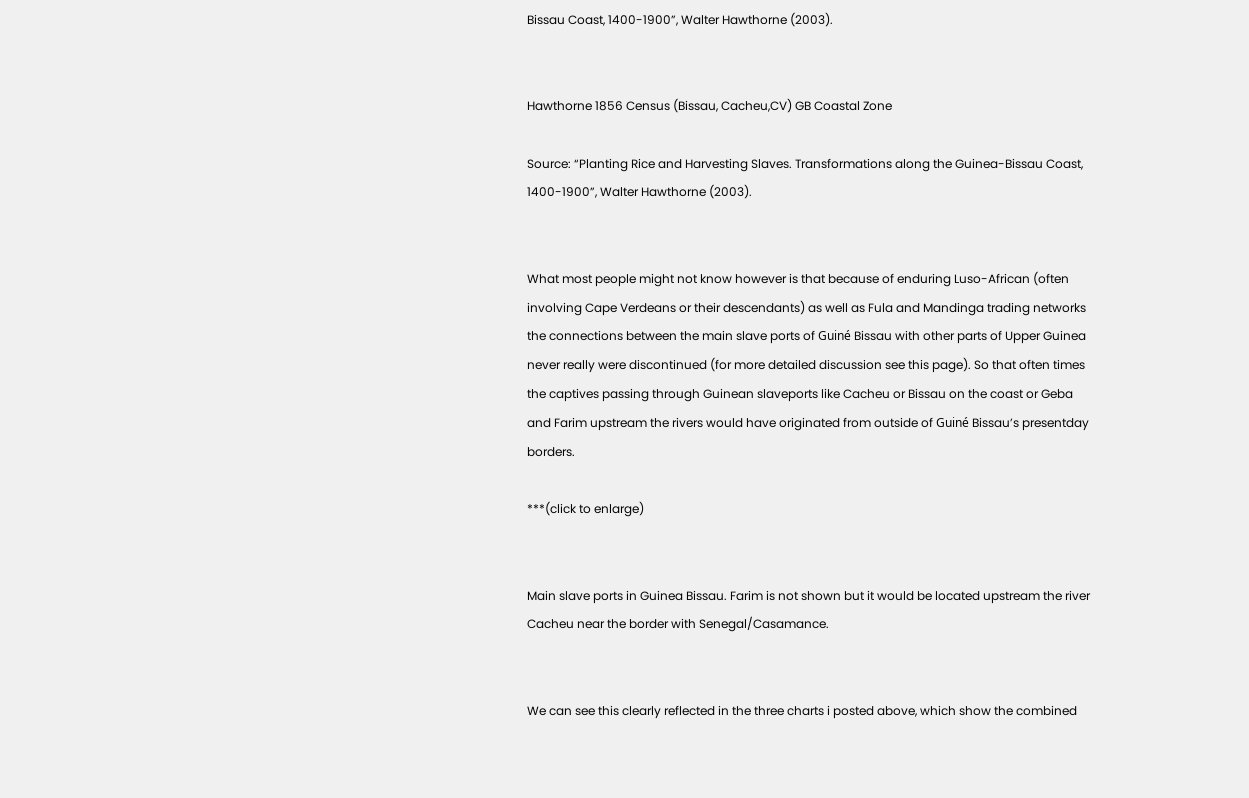Bissau Coast, 1400-1900”, Walter Hawthorne (2003).


Hawthorne 1856 Census (Bissau, Cacheu,CV) GB Coastal Zone

Source: “Planting Rice and Harvesting Slaves. Transformations along the Guinea-Bissau Coast, 1400-1900”, Walter Hawthorne (2003).


What most people might not know however is that because of enduring Luso-African (often involving Cape Verdeans or their descendants) as well as Fula and Mandinga trading networks the connections between the main slave ports of Guiné Bissau with other parts of Upper Guinea never really were discontinued (for more detailed discussion see this page). So that often times the captives passing through Guinean slaveports like Cacheu or Bissau on the coast or Geba and Farim upstream the rivers would have originated from outside of Guiné Bissau’s presentday borders.

***(click to enlarge)


Main slave ports in Guinea Bissau. Farim is not shown but it would be located upstream the river Cacheu near the border with Senegal/Casamance.


We can see this clearly reflected in the three charts i posted above, which show the combined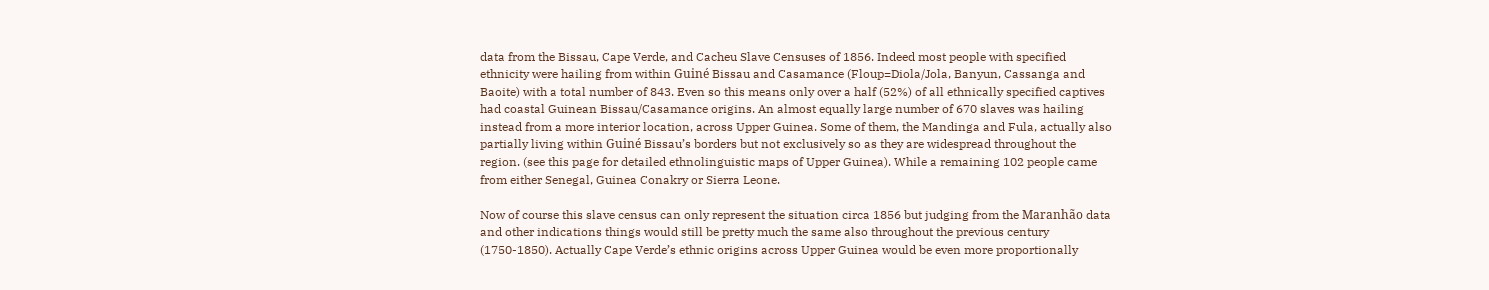data from the Bissau, Cape Verde, and Cacheu Slave Censuses of 1856. Indeed most people with specified ethnicity were hailing from within Guiné Bissau and Casamance (Floup=Diola/Jola, Banyun, Cassanga and Baoite) with a total number of 843. Even so this means only over a half (52%) of all ethnically specified captives had coastal Guinean Bissau/Casamance origins. An almost equally large number of 670 slaves was hailing instead from a more interior location, across Upper Guinea. Some of them, the Mandinga and Fula, actually also partially living within Guiné Bissau’s borders but not exclusively so as they are widespread throughout the region. (see this page for detailed ethnolinguistic maps of Upper Guinea). While a remaining 102 people came from either Senegal, Guinea Conakry or Sierra Leone.

Now of course this slave census can only represent the situation circa 1856 but judging from the Maranhão data and other indications things would still be pretty much the same also throughout the previous century (1750-1850). Actually Cape Verde’s ethnic origins across Upper Guinea would be even more proportionally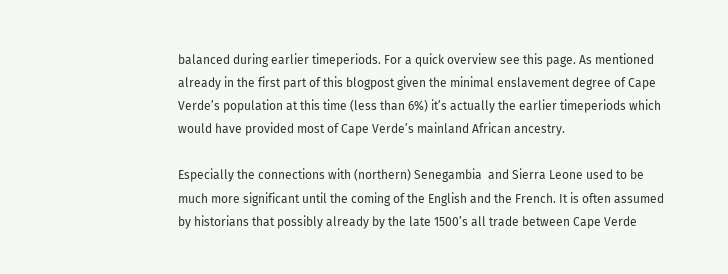balanced during earlier timeperiods. For a quick overview see this page. As mentioned already in the first part of this blogpost given the minimal enslavement degree of Cape Verde’s population at this time (less than 6%) it’s actually the earlier timeperiods which would have provided most of Cape Verde’s mainland African ancestry.

Especially the connections with (northern) Senegambia  and Sierra Leone used to be much more significant until the coming of the English and the French. It is often assumed by historians that possibly already by the late 1500’s all trade between Cape Verde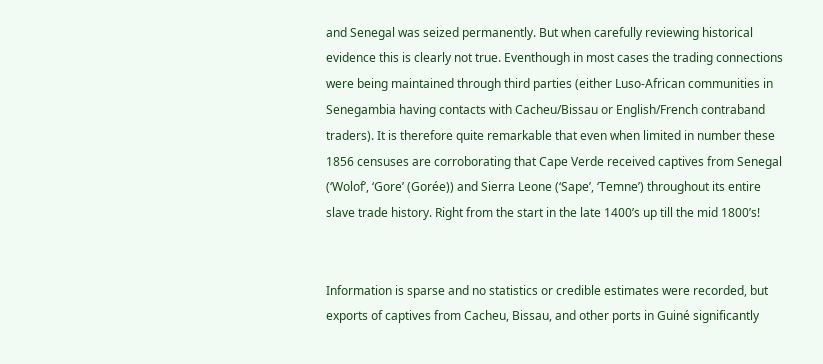and Senegal was seized permanently. But when carefully reviewing historical evidence this is clearly not true. Eventhough in most cases the trading connections were being maintained through third parties (either Luso-African communities in Senegambia having contacts with Cacheu/Bissau or English/French contraband traders). It is therefore quite remarkable that even when limited in number these 1856 censuses are corroborating that Cape Verde received captives from Senegal (‘Wolof’, ‘Gore’ (Gorée)) and Sierra Leone (‘Sape’, ‘Temne’) throughout its entire slave trade history. Right from the start in the late 1400’s up till the mid 1800’s!


Information is sparse and no statistics or credible estimates were recorded, but exports of captives from Cacheu, Bissau, and other ports in Guiné significantly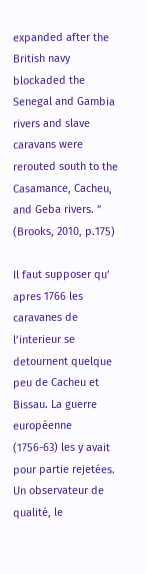expanded after the British navy blockaded the Senegal and Gambia rivers and slave caravans were rerouted south to the Casamance, Cacheu, and Geba rivers. ” (Brooks, 2010, p.175)

Il faut supposer qu’ apres 1766 les caravanes de l’interieur se detournent quelque peu de Cacheu et Bissau. La guerre européenne (1756-63) les y avait pour partie rejetées. Un observateur de qualité, le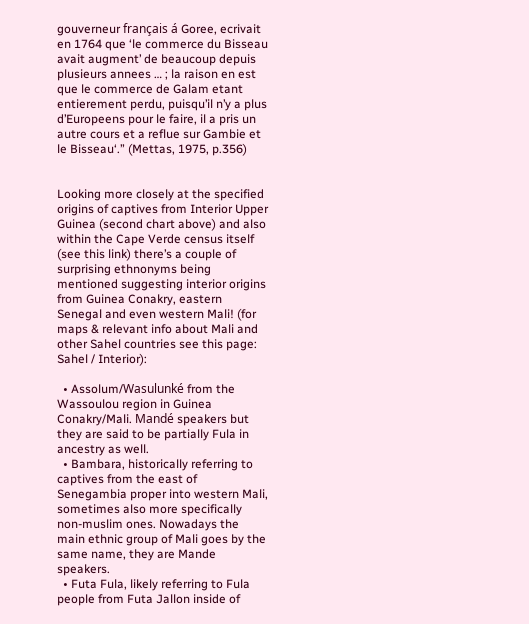gouverneur français á Goree, ecrivait en 1764 que ‘le commerce du Bisseau avait augment’ de beaucoup depuis plusieurs annees … ; la raison en est que le commerce de Galam etant entierement perdu, puisqu’il n’y a plus d’Europeens pour le faire, il a pris un autre cours et a reflue sur Gambie et le Bisseau‘.” (Mettas, 1975, p.356)


Looking more closely at the specified origins of captives from Interior Upper Guinea (second chart above) and also within the Cape Verde census itself (see this link) there’s a couple of surprising ethnonyms being mentioned suggesting interior origins from Guinea Conakry, eastern Senegal and even western Mali! (for maps & relevant info about Mali and other Sahel countries see this page: Sahel / Interior):

  • Assolum/Wasulunké from the Wassoulou region in Guinea Conakry/Mali. Mandé speakers but they are said to be partially Fula in ancestry as well.
  • Bambara, historically referring to captives from the east of Senegambia proper into western Mali, sometimes also more specifically non-muslim ones. Nowadays the main ethnic group of Mali goes by the same name, they are Mande speakers.
  • Futa Fula, likely referring to Fula people from Futa Jallon inside of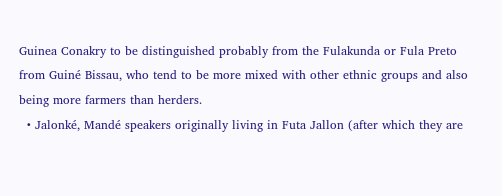Guinea Conakry to be distinguished probably from the Fulakunda or Fula Preto from Guiné Bissau, who tend to be more mixed with other ethnic groups and also being more farmers than herders.
  • Jalonké, Mandé speakers originally living in Futa Jallon (after which they are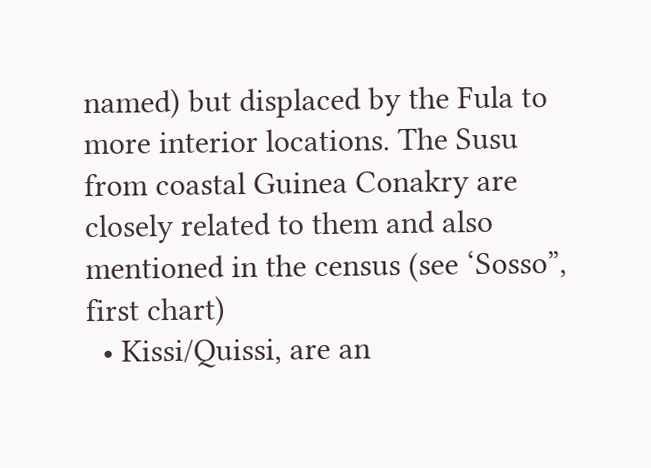named) but displaced by the Fula to more interior locations. The Susu from coastal Guinea Conakry are closely related to them and also mentioned in the census (see ‘Sosso”, first chart)
  • Kissi/Quissi, are an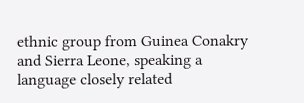ethnic group from Guinea Conakry and Sierra Leone, speaking a language closely related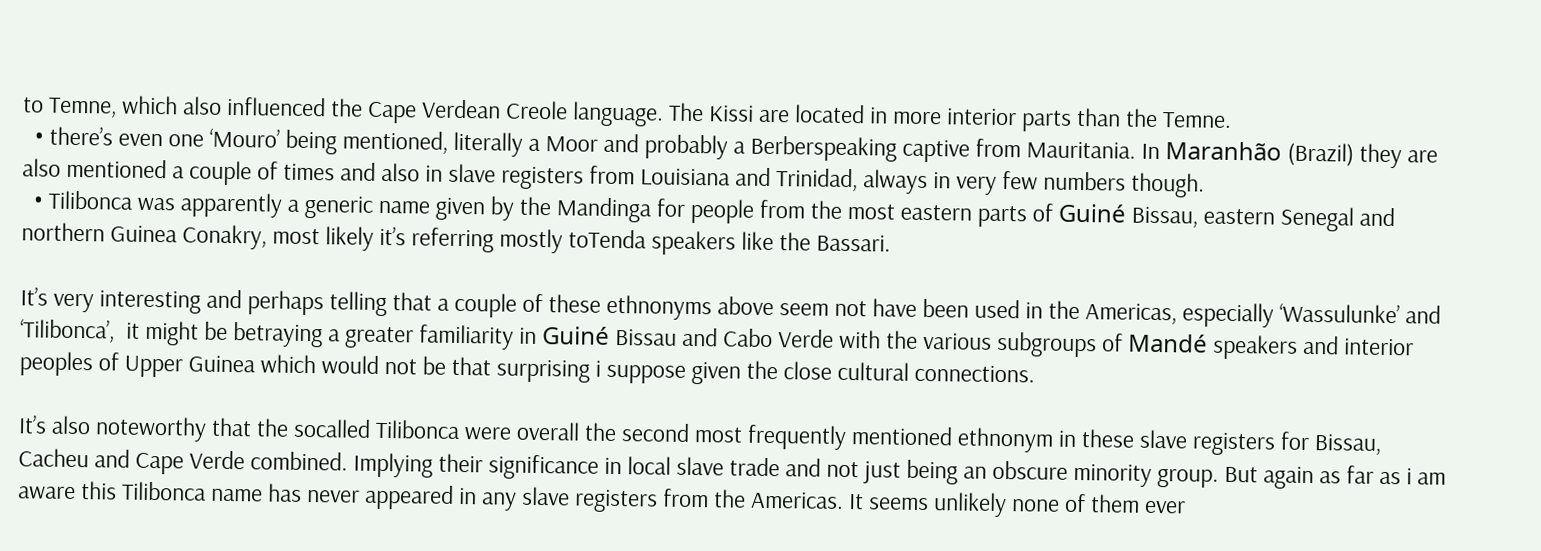to Temne, which also influenced the Cape Verdean Creole language. The Kissi are located in more interior parts than the Temne.
  • there’s even one ‘Mouro’ being mentioned, literally a Moor and probably a Berberspeaking captive from Mauritania. In Maranhão (Brazil) they are also mentioned a couple of times and also in slave registers from Louisiana and Trinidad, always in very few numbers though.
  • Tilibonca was apparently a generic name given by the Mandinga for people from the most eastern parts of Guiné Bissau, eastern Senegal and northern Guinea Conakry, most likely it’s referring mostly toTenda speakers like the Bassari.

It’s very interesting and perhaps telling that a couple of these ethnonyms above seem not have been used in the Americas, especially ‘Wassulunke’ and ‘Tilibonca’,  it might be betraying a greater familiarity in Guiné Bissau and Cabo Verde with the various subgroups of Mandé speakers and interior peoples of Upper Guinea which would not be that surprising i suppose given the close cultural connections.

It’s also noteworthy that the socalled Tilibonca were overall the second most frequently mentioned ethnonym in these slave registers for Bissau, Cacheu and Cape Verde combined. Implying their significance in local slave trade and not just being an obscure minority group. But again as far as i am aware this Tilibonca name has never appeared in any slave registers from the Americas. It seems unlikely none of them ever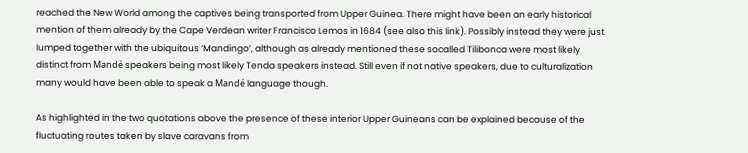reached the New World among the captives being transported from Upper Guinea. There might have been an early historical mention of them already by the Cape Verdean writer Francisco Lemos in 1684 (see also this link). Possibly instead they were just lumped together with the ubiquitous ‘Mandingo’, although as already mentioned these socalled Tilibonca were most likely distinct from Mandé speakers being most likely Tenda speakers instead. Still even if not native speakers, due to culturalization many would have been able to speak a Mandé language though.

As highlighted in the two quotations above the presence of these interior Upper Guineans can be explained because of the fluctuating routes taken by slave caravans from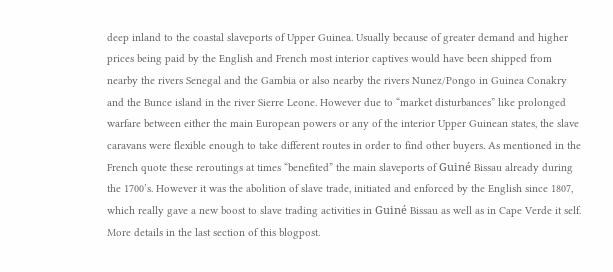deep inland to the coastal slaveports of Upper Guinea. Usually because of greater demand and higher prices being paid by the English and French most interior captives would have been shipped from nearby the rivers Senegal and the Gambia or also nearby the rivers Nunez/Pongo in Guinea Conakry and the Bunce island in the river Sierre Leone. However due to “market disturbances” like prolonged warfare between either the main European powers or any of the interior Upper Guinean states, the slave caravans were flexible enough to take different routes in order to find other buyers. As mentioned in the French quote these reroutings at times “benefited” the main slaveports of Guiné Bissau already during the 1700’s. However it was the abolition of slave trade, initiated and enforced by the English since 1807, which really gave a new boost to slave trading activities in Guiné Bissau as well as in Cape Verde it self. More details in the last section of this blogpost.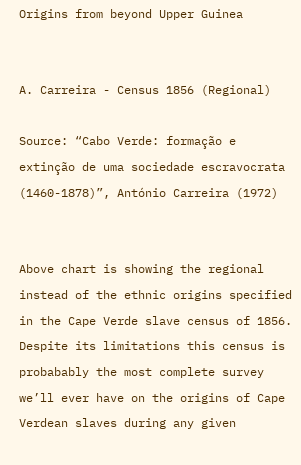Origins from beyond Upper Guinea


A. Carreira - Census 1856 (Regional)

Source: “Cabo Verde: formação e extinção de uma sociedade escravocrata (1460-1878)”, António Carreira (1972)


Above chart is showing the regional instead of the ethnic origins specified in the Cape Verde slave census of 1856. Despite its limitations this census is probabably the most complete survey we’ll ever have on the origins of Cape Verdean slaves during any given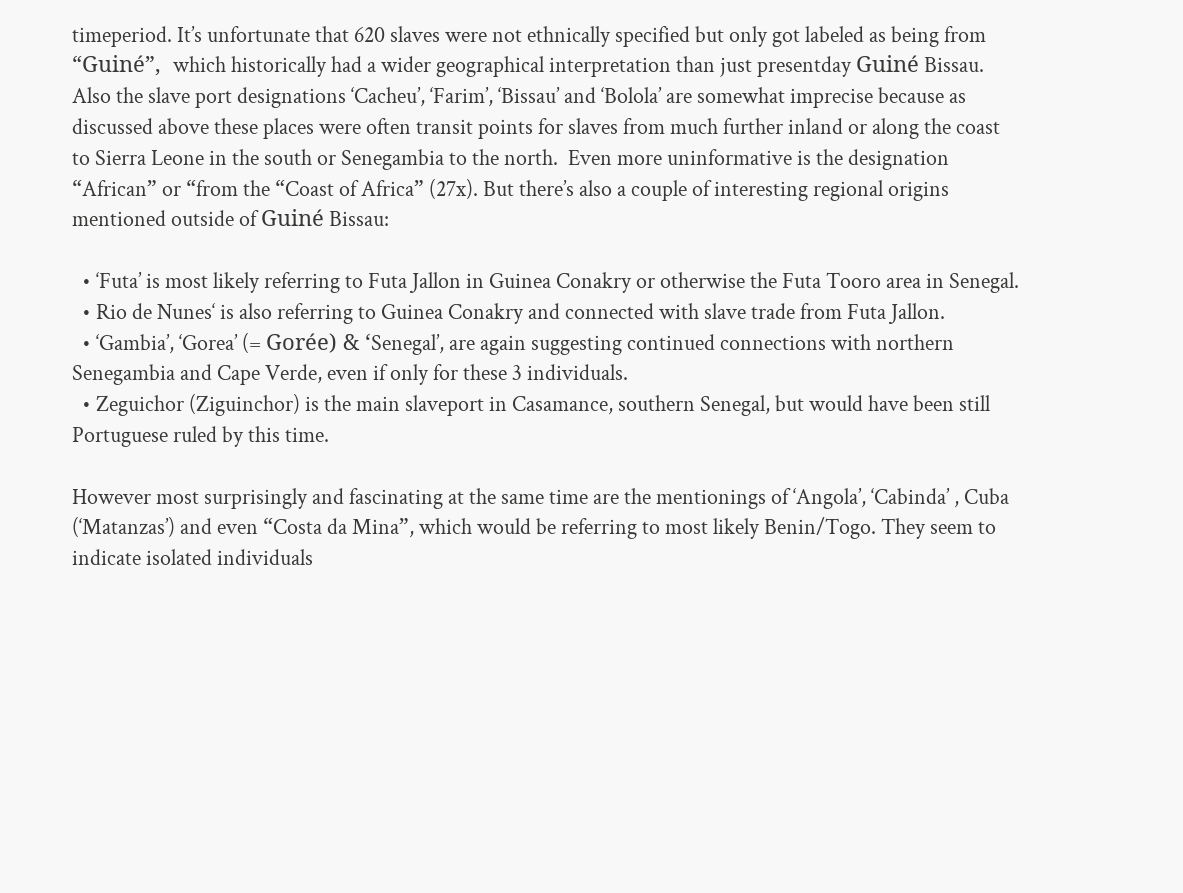timeperiod. It’s unfortunate that 620 slaves were not ethnically specified but only got labeled as being from “Guiné”,  which historically had a wider geographical interpretation than just presentday Guiné Bissau. Also the slave port designations ‘Cacheu’, ‘Farim’, ‘Bissau’ and ‘Bolola’ are somewhat imprecise because as discussed above these places were often transit points for slaves from much further inland or along the coast to Sierra Leone in the south or Senegambia to the north.  Even more uninformative is the designation “African” or “from the “Coast of Africa” (27x). But there’s also a couple of interesting regional origins mentioned outside of Guiné Bissau:

  • ‘Futa’ is most likely referring to Futa Jallon in Guinea Conakry or otherwise the Futa Tooro area in Senegal.
  • Rio de Nunes‘ is also referring to Guinea Conakry and connected with slave trade from Futa Jallon.
  • ‘Gambia’, ‘Gorea’ (= Gorée) & ‘Senegal’, are again suggesting continued connections with northern Senegambia and Cape Verde, even if only for these 3 individuals.
  • Zeguichor (Ziguinchor) is the main slaveport in Casamance, southern Senegal, but would have been still Portuguese ruled by this time.

However most surprisingly and fascinating at the same time are the mentionings of ‘Angola’, ‘Cabinda’ , Cuba (‘Matanzas’) and even “Costa da Mina”, which would be referring to most likely Benin/Togo. They seem to indicate isolated individuals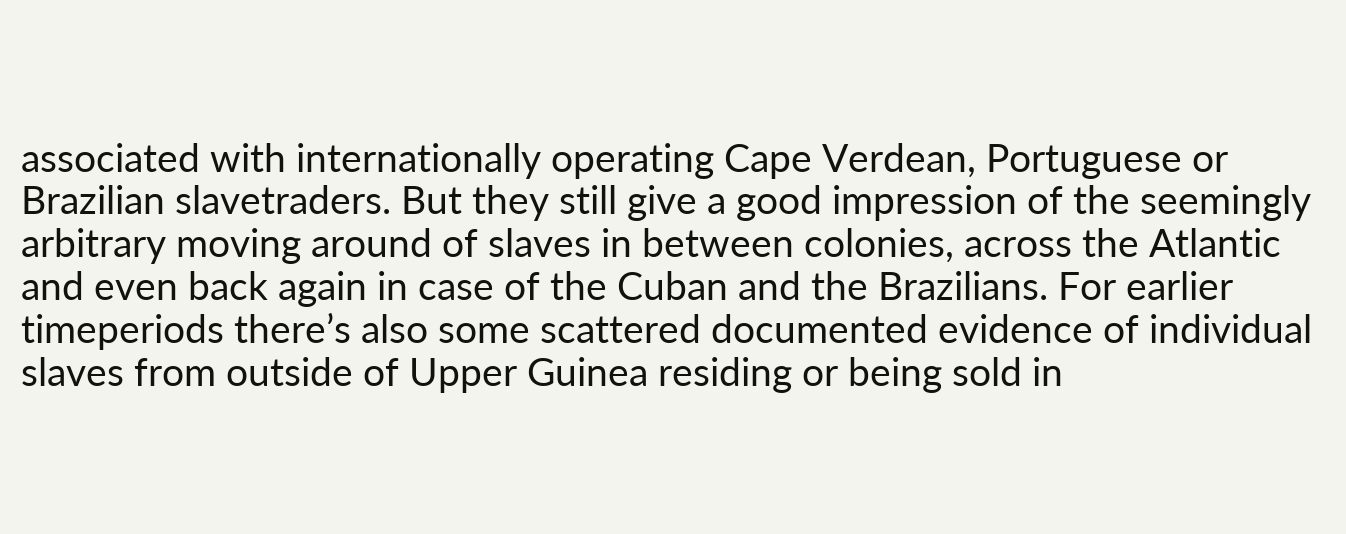associated with internationally operating Cape Verdean, Portuguese or Brazilian slavetraders. But they still give a good impression of the seemingly arbitrary moving around of slaves in between colonies, across the Atlantic and even back again in case of the Cuban and the Brazilians. For earlier timeperiods there’s also some scattered documented evidence of individual slaves from outside of Upper Guinea residing or being sold in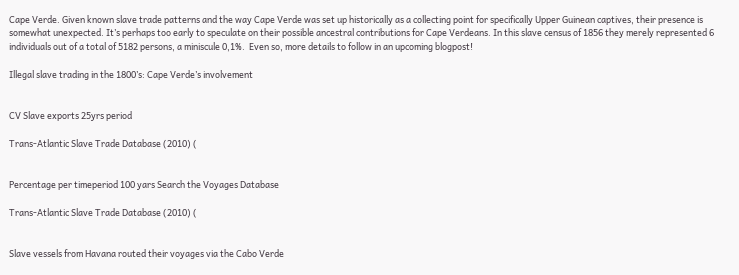Cape Verde. Given known slave trade patterns and the way Cape Verde was set up historically as a collecting point for specifically Upper Guinean captives, their presence is somewhat unexpected. It’s perhaps too early to speculate on their possible ancestral contributions for Cape Verdeans. In this slave census of 1856 they merely represented 6 individuals out of a total of 5182 persons, a miniscule 0,1%.  Even so, more details to follow in an upcoming blogpost!

Illegal slave trading in the 1800’s: Cape Verde’s involvement


CV Slave exports 25yrs period

Trans-Atlantic Slave Trade Database (2010) (


Percentage per timeperiod 100 yars Search the Voyages Database

Trans-Atlantic Slave Trade Database (2010) (


Slave vessels from Havana routed their voyages via the Cabo Verde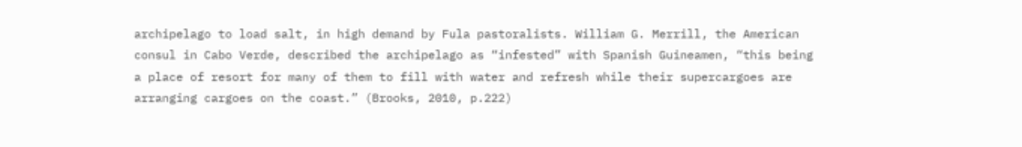archipelago to load salt, in high demand by Fula pastoralists. William G. Merrill, the American consul in Cabo Verde, described the archipelago as “infested” with Spanish Guineamen, “this being a place of resort for many of them to fill with water and refresh while their supercargoes are arranging cargoes on the coast.” (Brooks, 2010, p.222)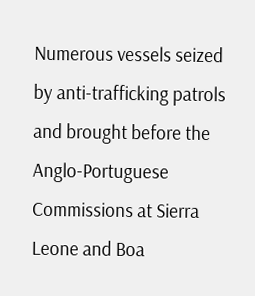Numerous vessels seized by anti-trafficking patrols and brought before the Anglo-Portuguese Commissions at Sierra Leone and Boa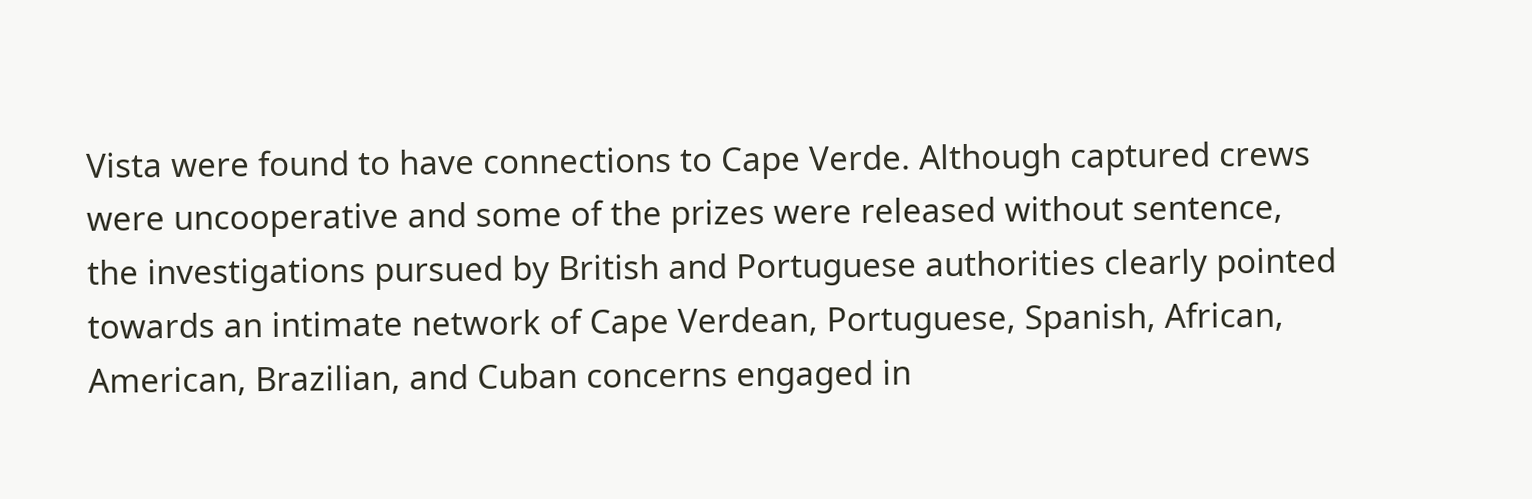Vista were found to have connections to Cape Verde. Although captured crews were uncooperative and some of the prizes were released without sentence, the investigations pursued by British and Portuguese authorities clearly pointed towards an intimate network of Cape Verdean, Portuguese, Spanish, African, American, Brazilian, and Cuban concerns engaged in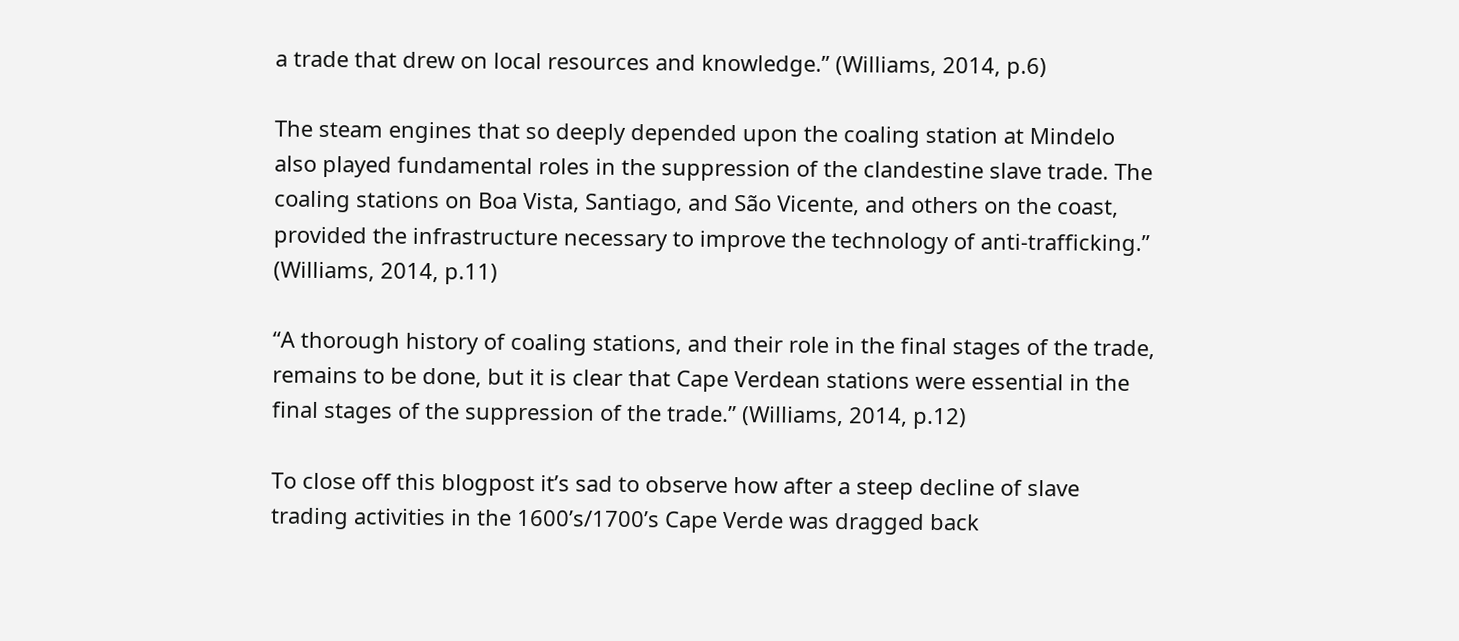a trade that drew on local resources and knowledge.” (Williams, 2014, p.6)

The steam engines that so deeply depended upon the coaling station at Mindelo also played fundamental roles in the suppression of the clandestine slave trade. The coaling stations on Boa Vista, Santiago, and São Vicente, and others on the coast, provided the infrastructure necessary to improve the technology of anti-trafficking.” (Williams, 2014, p.11)

“A thorough history of coaling stations, and their role in the final stages of the trade, remains to be done, but it is clear that Cape Verdean stations were essential in the final stages of the suppression of the trade.” (Williams, 2014, p.12)

To close off this blogpost it’s sad to observe how after a steep decline of slave trading activities in the 1600’s/1700’s Cape Verde was dragged back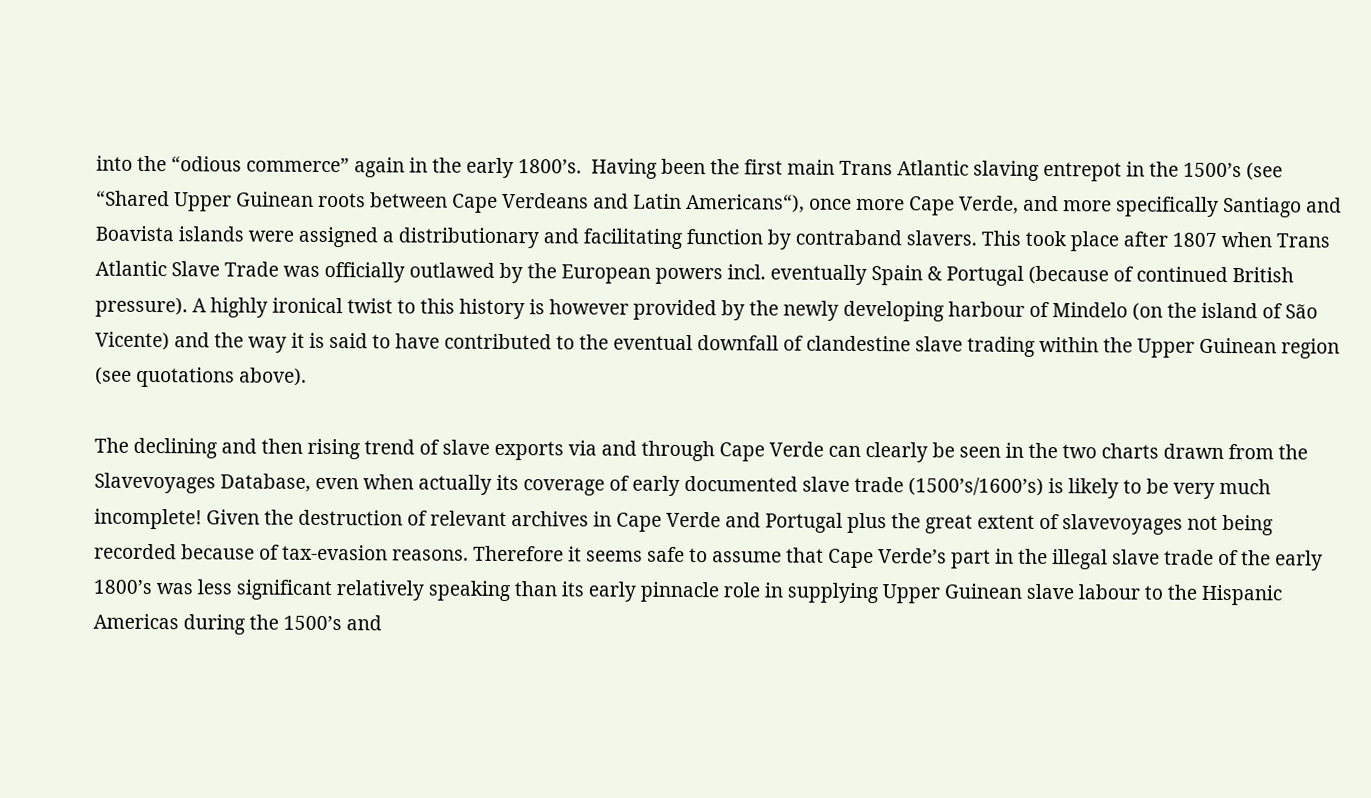into the “odious commerce” again in the early 1800’s.  Having been the first main Trans Atlantic slaving entrepot in the 1500’s (see “Shared Upper Guinean roots between Cape Verdeans and Latin Americans“), once more Cape Verde, and more specifically Santiago and Boavista islands were assigned a distributionary and facilitating function by contraband slavers. This took place after 1807 when Trans Atlantic Slave Trade was officially outlawed by the European powers incl. eventually Spain & Portugal (because of continued British pressure). A highly ironical twist to this history is however provided by the newly developing harbour of Mindelo (on the island of São Vicente) and the way it is said to have contributed to the eventual downfall of clandestine slave trading within the Upper Guinean region (see quotations above).

The declining and then rising trend of slave exports via and through Cape Verde can clearly be seen in the two charts drawn from the Slavevoyages Database, even when actually its coverage of early documented slave trade (1500’s/1600’s) is likely to be very much incomplete! Given the destruction of relevant archives in Cape Verde and Portugal plus the great extent of slavevoyages not being recorded because of tax-evasion reasons. Therefore it seems safe to assume that Cape Verde’s part in the illegal slave trade of the early 1800’s was less significant relatively speaking than its early pinnacle role in supplying Upper Guinean slave labour to the Hispanic Americas during the 1500’s and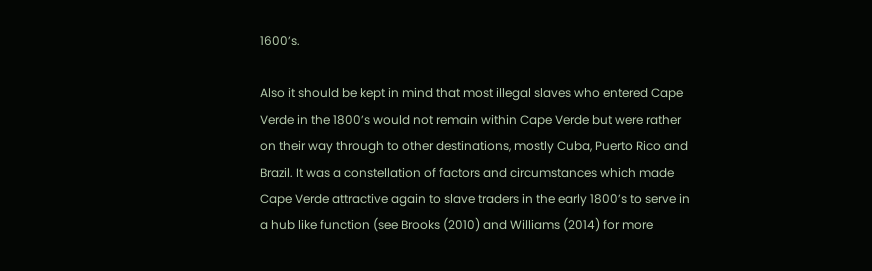1600’s.

Also it should be kept in mind that most illegal slaves who entered Cape Verde in the 1800’s would not remain within Cape Verde but were rather on their way through to other destinations, mostly Cuba, Puerto Rico and Brazil. It was a constellation of factors and circumstances which made Cape Verde attractive again to slave traders in the early 1800’s to serve in a hub like function (see Brooks (2010) and Williams (2014) for more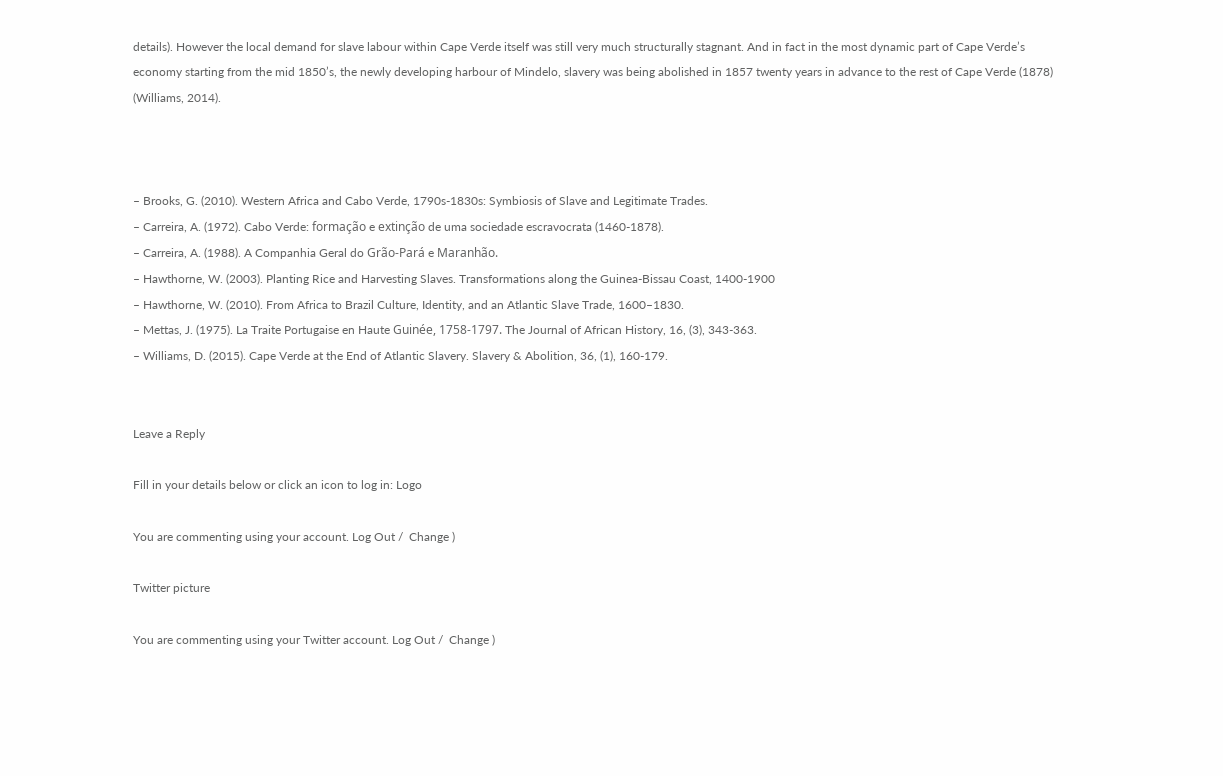details). However the local demand for slave labour within Cape Verde itself was still very much structurally stagnant. And in fact in the most dynamic part of Cape Verde’s economy starting from the mid 1850’s, the newly developing harbour of Mindelo, slavery was being abolished in 1857 twenty years in advance to the rest of Cape Verde (1878) (Williams, 2014).



– Brooks, G. (2010). Western Africa and Cabo Verde, 1790s-1830s: Symbiosis of Slave and Legitimate Trades.
– Carreira, A. (1972). Cabo Verde: formação e extinção de uma sociedade escravocrata (1460-1878).
– Carreira, A. (1988). A Companhia Geral do Grão-Pará e Maranhão.
– Hawthorne, W. (2003). Planting Rice and Harvesting Slaves. Transformations along the Guinea-Bissau Coast, 1400-1900
– Hawthorne, W. (2010). From Africa to Brazil Culture, Identity, and an Atlantic Slave Trade, 1600–1830.
– Mettas, J. (1975). La Traite Portugaise en Haute Guinée, 1758-1797. The Journal of African History, 16, (3), 343-363.
– Williams, D. (2015). Cape Verde at the End of Atlantic Slavery. Slavery & Abolition, 36, (1), 160-179.


Leave a Reply

Fill in your details below or click an icon to log in: Logo

You are commenting using your account. Log Out /  Change )

Twitter picture

You are commenting using your Twitter account. Log Out /  Change )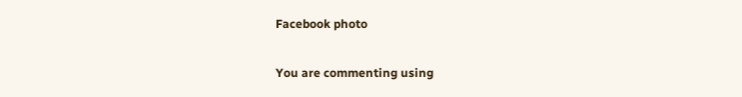Facebook photo

You are commenting using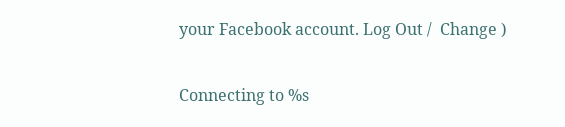your Facebook account. Log Out /  Change )

Connecting to %s